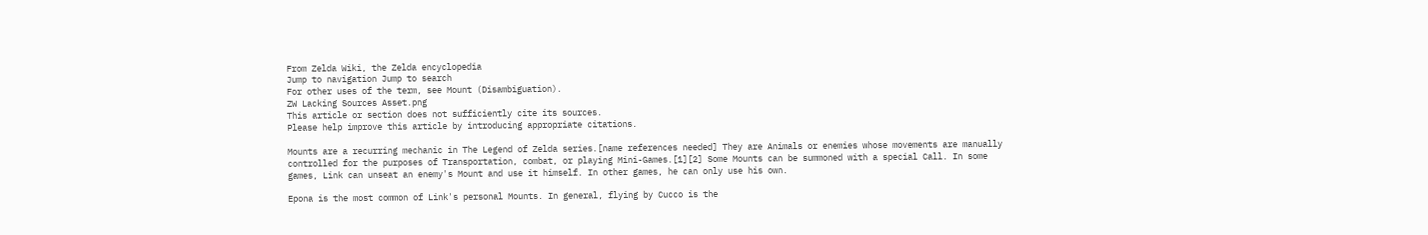From Zelda Wiki, the Zelda encyclopedia
Jump to navigation Jump to search
For other uses of the term, see Mount (Disambiguation).
ZW Lacking Sources Asset.png
This article or section does not sufficiently cite its sources.
Please help improve this article by introducing appropriate citations.

Mounts are a recurring mechanic in The Legend of Zelda series.[name references needed] They are Animals or enemies whose movements are manually controlled for the purposes of Transportation, combat, or playing Mini-Games.[1][2] Some Mounts can be summoned with a special Call. In some games, Link can unseat an enemy's Mount and use it himself. In other games, he can only use his own.

Epona is the most common of Link's personal Mounts. In general, flying by Cucco is the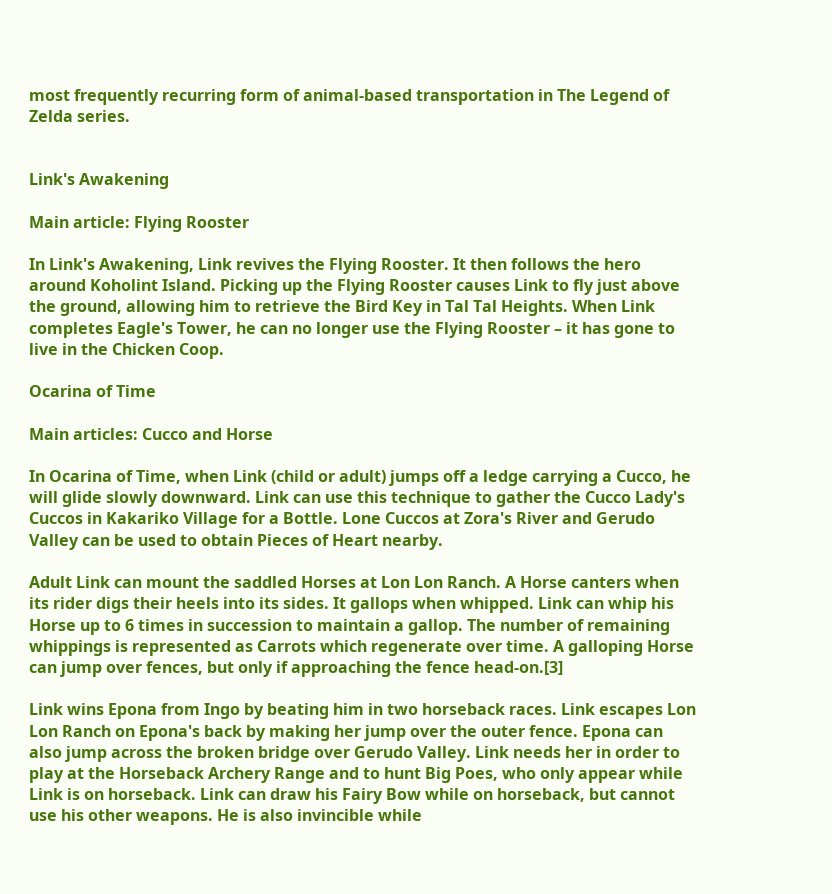most frequently recurring form of animal-based transportation in The Legend of Zelda series.


Link's Awakening

Main article: Flying Rooster

In Link's Awakening, Link revives the Flying Rooster. It then follows the hero around Koholint Island. Picking up the Flying Rooster causes Link to fly just above the ground, allowing him to retrieve the Bird Key in Tal Tal Heights. When Link completes Eagle's Tower, he can no longer use the Flying Rooster – it has gone to live in the Chicken Coop.

Ocarina of Time

Main articles: Cucco and Horse

In Ocarina of Time, when Link (child or adult) jumps off a ledge carrying a Cucco, he will glide slowly downward. Link can use this technique to gather the Cucco Lady's Cuccos in Kakariko Village for a Bottle. Lone Cuccos at Zora's River and Gerudo Valley can be used to obtain Pieces of Heart nearby.

Adult Link can mount the saddled Horses at Lon Lon Ranch. A Horse canters when its rider digs their heels into its sides. It gallops when whipped. Link can whip his Horse up to 6 times in succession to maintain a gallop. The number of remaining whippings is represented as Carrots which regenerate over time. A galloping Horse can jump over fences, but only if approaching the fence head-on.[3]

Link wins Epona from Ingo by beating him in two horseback races. Link escapes Lon Lon Ranch on Epona's back by making her jump over the outer fence. Epona can also jump across the broken bridge over Gerudo Valley. Link needs her in order to play at the Horseback Archery Range and to hunt Big Poes, who only appear while Link is on horseback. Link can draw his Fairy Bow while on horseback, but cannot use his other weapons. He is also invincible while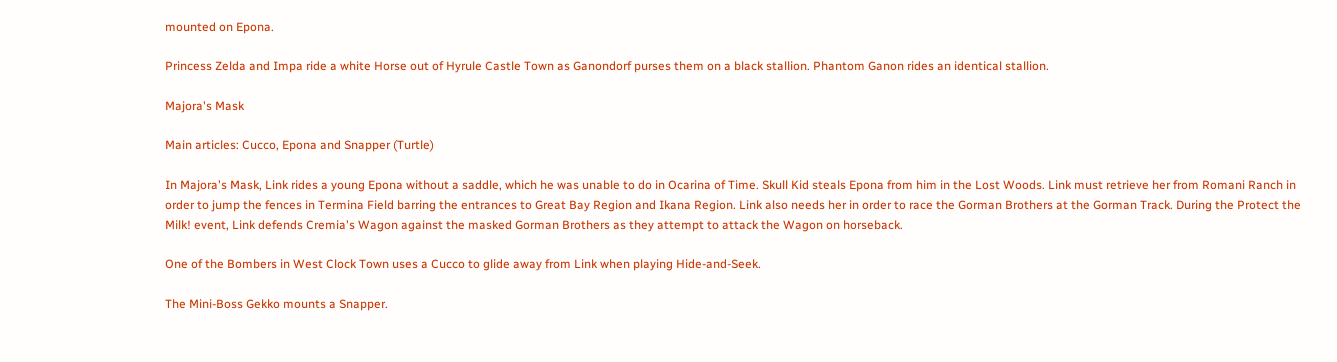mounted on Epona.

Princess Zelda and Impa ride a white Horse out of Hyrule Castle Town as Ganondorf purses them on a black stallion. Phantom Ganon rides an identical stallion.

Majora's Mask

Main articles: Cucco, Epona and Snapper (Turtle)

In Majora's Mask, Link rides a young Epona without a saddle, which he was unable to do in Ocarina of Time. Skull Kid steals Epona from him in the Lost Woods. Link must retrieve her from Romani Ranch in order to jump the fences in Termina Field barring the entrances to Great Bay Region and Ikana Region. Link also needs her in order to race the Gorman Brothers at the Gorman Track. During the Protect the Milk! event, Link defends Cremia's Wagon against the masked Gorman Brothers as they attempt to attack the Wagon on horseback.

One of the Bombers in West Clock Town uses a Cucco to glide away from Link when playing Hide-and-Seek.

The Mini-Boss Gekko mounts a Snapper.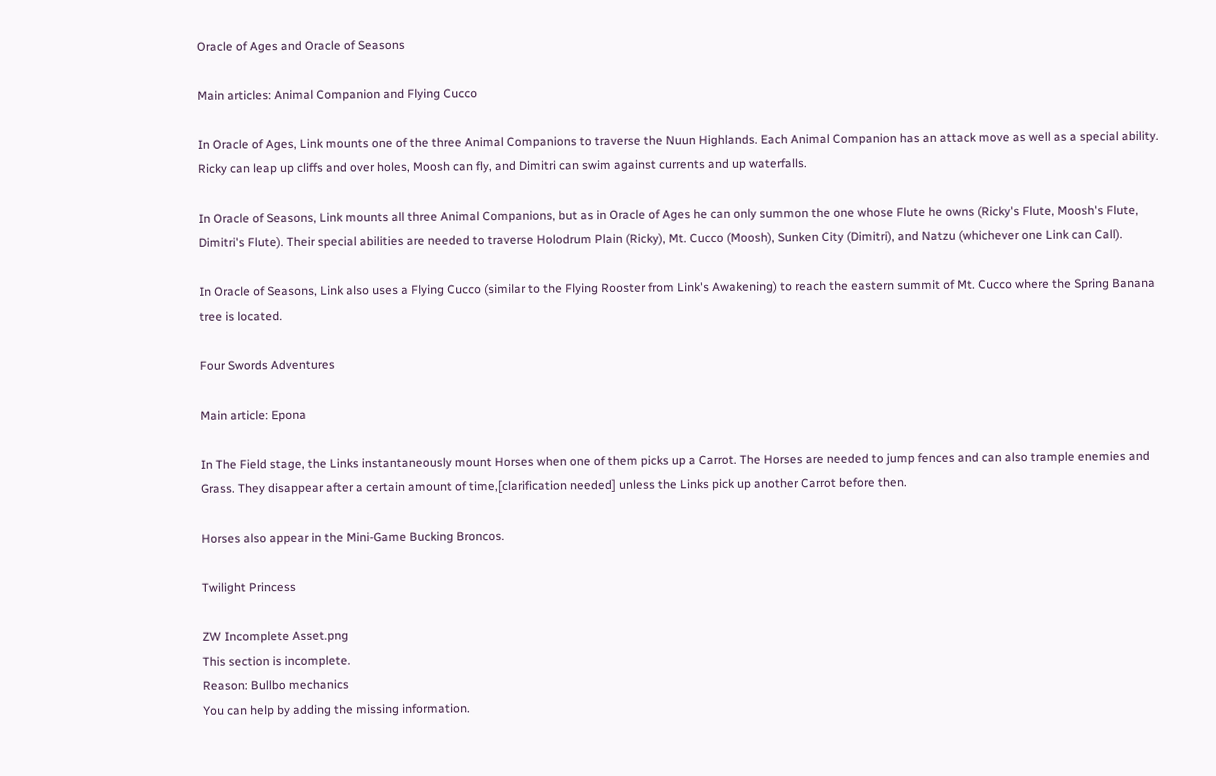Oracle of Ages and Oracle of Seasons

Main articles: Animal Companion and Flying Cucco

In Oracle of Ages, Link mounts one of the three Animal Companions to traverse the Nuun Highlands. Each Animal Companion has an attack move as well as a special ability. Ricky can leap up cliffs and over holes, Moosh can fly, and Dimitri can swim against currents and up waterfalls.

In Oracle of Seasons, Link mounts all three Animal Companions, but as in Oracle of Ages he can only summon the one whose Flute he owns (Ricky's Flute, Moosh's Flute, Dimitri's Flute). Their special abilities are needed to traverse Holodrum Plain (Ricky), Mt. Cucco (Moosh), Sunken City (Dimitri), and Natzu (whichever one Link can Call).

In Oracle of Seasons, Link also uses a Flying Cucco (similar to the Flying Rooster from Link's Awakening) to reach the eastern summit of Mt. Cucco where the Spring Banana tree is located.

Four Swords Adventures

Main article: Epona

In The Field stage, the Links instantaneously mount Horses when one of them picks up a Carrot. The Horses are needed to jump fences and can also trample enemies and Grass. They disappear after a certain amount of time,[clarification needed] unless the Links pick up another Carrot before then.

Horses also appear in the Mini-Game Bucking Broncos.

Twilight Princess

ZW Incomplete Asset.png
This section is incomplete.
Reason: Bullbo mechanics
You can help by adding the missing information.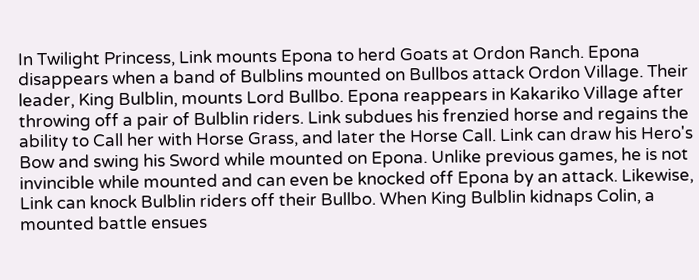In Twilight Princess, Link mounts Epona to herd Goats at Ordon Ranch. Epona disappears when a band of Bulblins mounted on Bullbos attack Ordon Village. Their leader, King Bulblin, mounts Lord Bullbo. Epona reappears in Kakariko Village after throwing off a pair of Bulblin riders. Link subdues his frenzied horse and regains the ability to Call her with Horse Grass, and later the Horse Call. Link can draw his Hero's Bow and swing his Sword while mounted on Epona. Unlike previous games, he is not invincible while mounted and can even be knocked off Epona by an attack. Likewise, Link can knock Bulblin riders off their Bullbo. When King Bulblin kidnaps Colin, a mounted battle ensues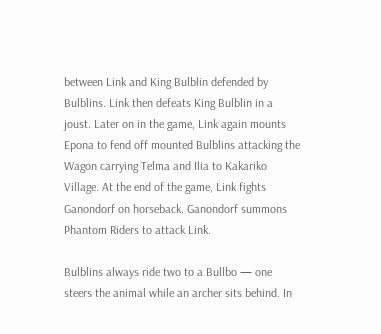between Link and King Bulblin defended by Bulblins. Link then defeats King Bulblin in a joust. Later on in the game, Link again mounts Epona to fend off mounted Bulblins attacking the Wagon carrying Telma and Ilia to Kakariko Village. At the end of the game, Link fights Ganondorf on horseback. Ganondorf summons Phantom Riders to attack Link.

Bulblins always ride two to a Bullbo — one steers the animal while an archer sits behind. In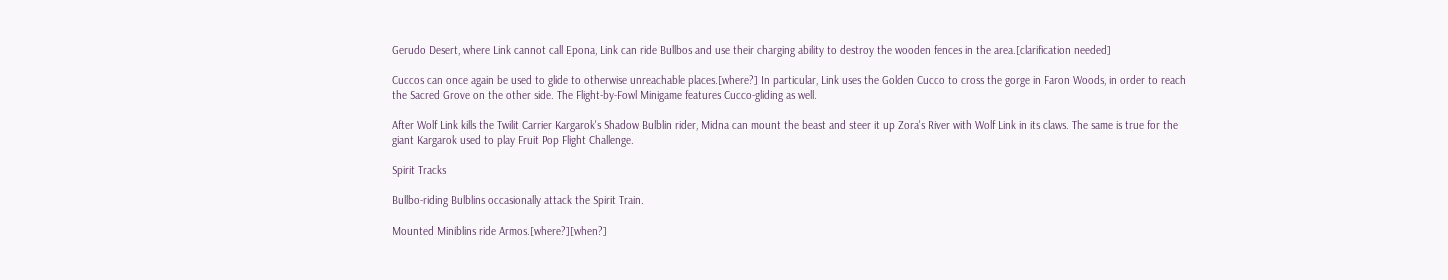Gerudo Desert, where Link cannot call Epona, Link can ride Bullbos and use their charging ability to destroy the wooden fences in the area.[clarification needed]

Cuccos can once again be used to glide to otherwise unreachable places.[where?] In particular, Link uses the Golden Cucco to cross the gorge in Faron Woods, in order to reach the Sacred Grove on the other side. The Flight-by-Fowl Minigame features Cucco-gliding as well.

After Wolf Link kills the Twilit Carrier Kargarok's Shadow Bulblin rider, Midna can mount the beast and steer it up Zora's River with Wolf Link in its claws. The same is true for the giant Kargarok used to play Fruit Pop Flight Challenge.

Spirit Tracks

Bullbo-riding Bulblins occasionally attack the Spirit Train.

Mounted Miniblins ride Armos.[where?][when?]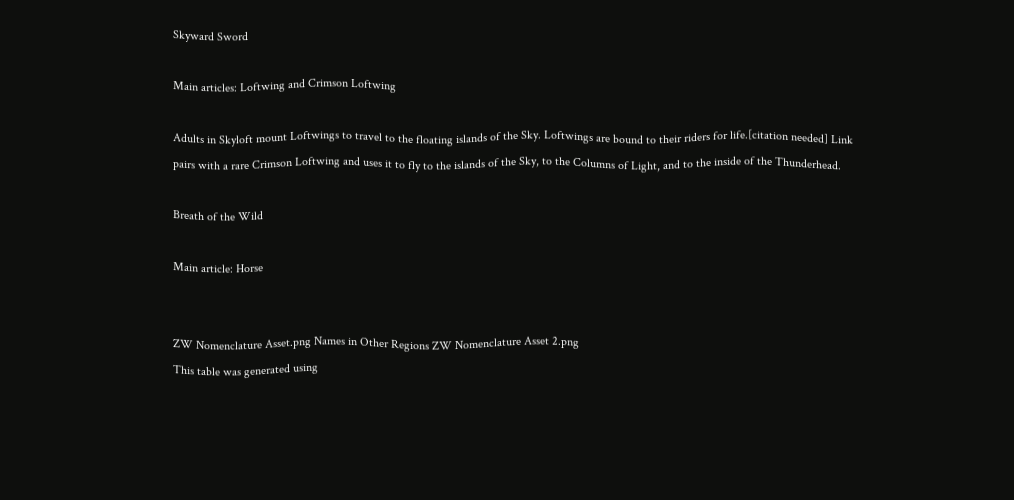Skyward Sword

Main articles: Loftwing and Crimson Loftwing

Adults in Skyloft mount Loftwings to travel to the floating islands of the Sky. Loftwings are bound to their riders for life.[citation needed] Link pairs with a rare Crimson Loftwing and uses it to fly to the islands of the Sky, to the Columns of Light, and to the inside of the Thunderhead.

Breath of the Wild

Main article: Horse


ZW Nomenclature Asset.png Names in Other Regions ZW Nomenclature Asset 2.png
This table was generated using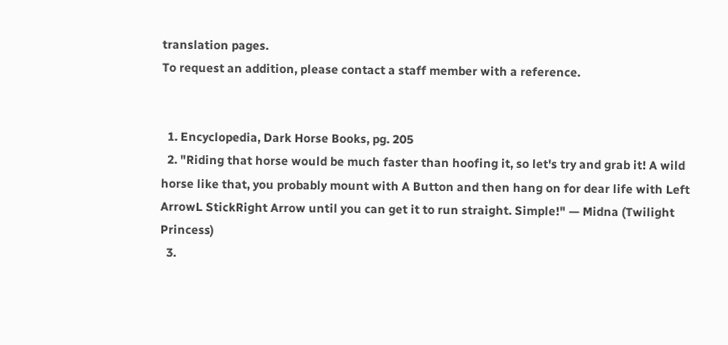translation pages.
To request an addition, please contact a staff member with a reference.


  1. Encyclopedia, Dark Horse Books, pg. 205
  2. "Riding that horse would be much faster than hoofing it, so let's try and grab it! A wild horse like that, you probably mount with A Button and then hang on for dear life with Left ArrowL StickRight Arrow until you can get it to run straight. Simple!" — Midna (Twilight Princess)
  3.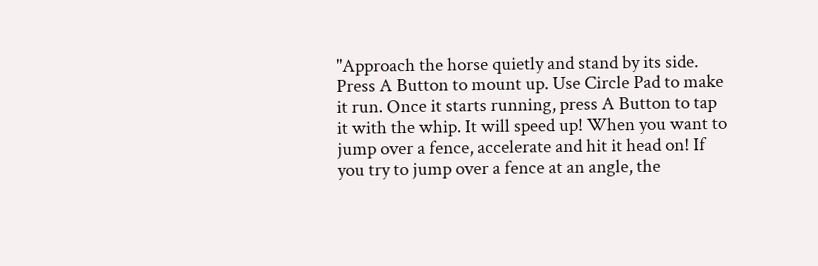"Approach the horse quietly and stand by its side. Press A Button to mount up. Use Circle Pad to make it run. Once it starts running, press A Button to tap it with the whip. It will speed up! When you want to jump over a fence, accelerate and hit it head on! If you try to jump over a fence at an angle, the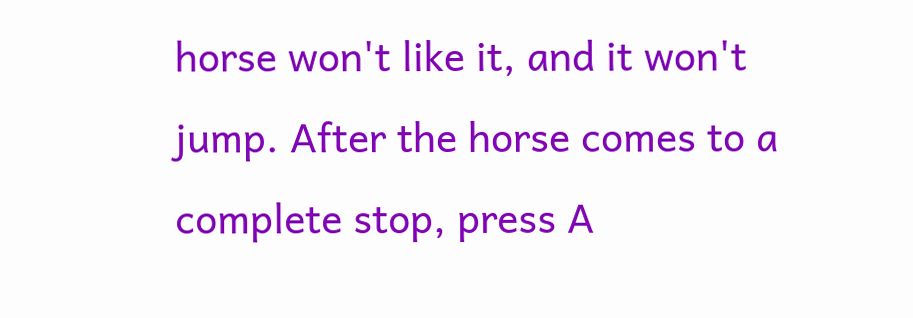horse won't like it, and it won't jump. After the horse comes to a complete stop, press A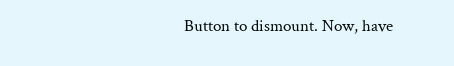Button to dismount. Now, have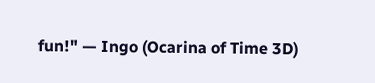fun!" — Ingo (Ocarina of Time 3D)